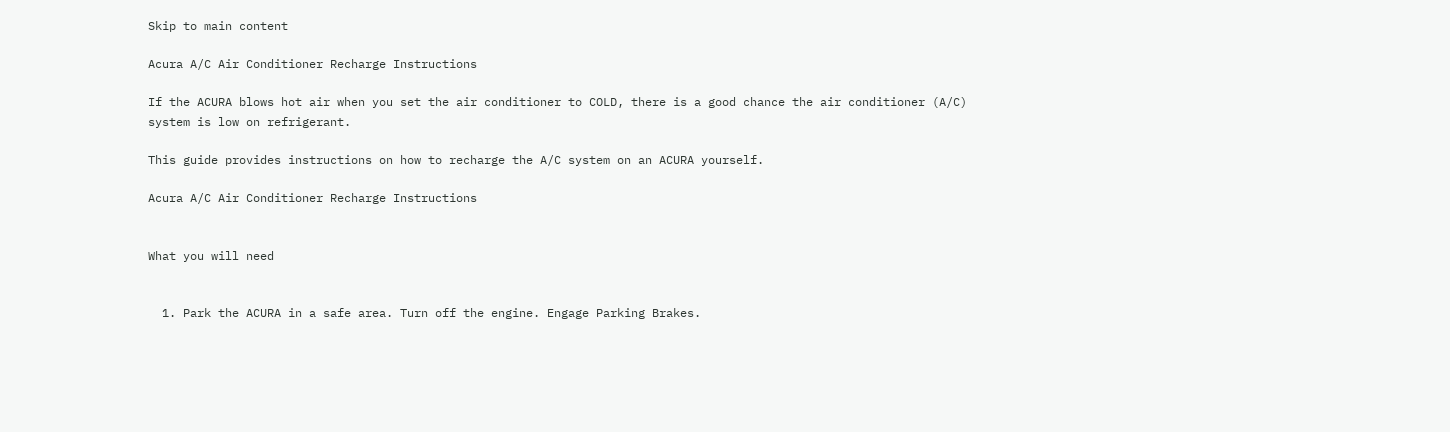Skip to main content

Acura A/C Air Conditioner Recharge Instructions

If the ACURA blows hot air when you set the air conditioner to COLD, there is a good chance the air conditioner (A/C) system is low on refrigerant.

This guide provides instructions on how to recharge the A/C system on an ACURA yourself.

Acura A/C Air Conditioner Recharge Instructions


What you will need


  1. Park the ACURA in a safe area. Turn off the engine. Engage Parking Brakes.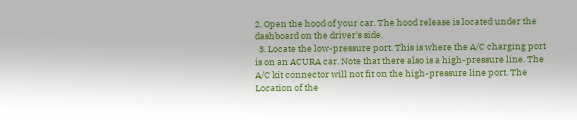2. Open the hood of your car. The hood release is located under the dashboard on the driver's side.
  3. Locate the low-pressure port. This is where the A/C charging port is on an ACURA car. Note that there also is a high-pressure line. The A/C kit connector will not fit on the high-pressure line port. The Location of the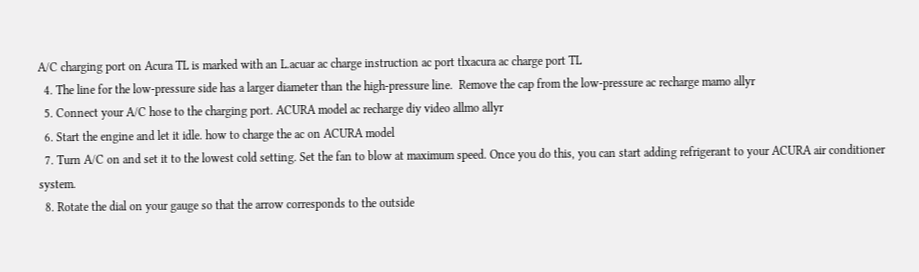A/C charging port on Acura TL is marked with an L.acuar ac charge instruction ac port tlxacura ac charge port TL
  4. The line for the low-pressure side has a larger diameter than the high-pressure line.  Remove the cap from the low-pressure ac recharge mamo allyr
  5. Connect your A/C hose to the charging port. ACURA model ac recharge diy video allmo allyr
  6. Start the engine and let it idle. how to charge the ac on ACURA model
  7. Turn A/C on and set it to the lowest cold setting. Set the fan to blow at maximum speed. Once you do this, you can start adding refrigerant to your ACURA air conditioner system.
  8. Rotate the dial on your gauge so that the arrow corresponds to the outside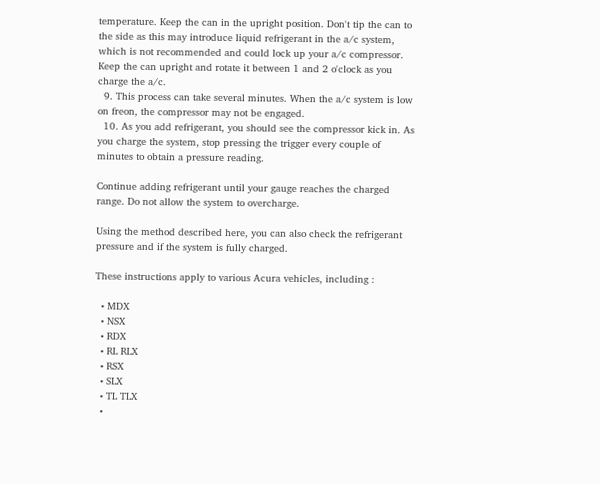temperature. Keep the can in the upright position. Don't tip the can to the side as this may introduce liquid refrigerant in the a/c system, which is not recommended and could lock up your a/c compressor. Keep the can upright and rotate it between 1 and 2 o'clock as you charge the a/c.
  9. This process can take several minutes. When the a/c system is low on freon, the compressor may not be engaged.
  10. As you add refrigerant, you should see the compressor kick in. As you charge the system, stop pressing the trigger every couple of minutes to obtain a pressure reading.

Continue adding refrigerant until your gauge reaches the charged range. Do not allow the system to overcharge.

Using the method described here, you can also check the refrigerant pressure and if the system is fully charged.

These instructions apply to various Acura vehicles, including :

  • MDX
  • NSX
  • RDX
  • RL RLX
  • RSX
  • SLX
  • TL TLX
  •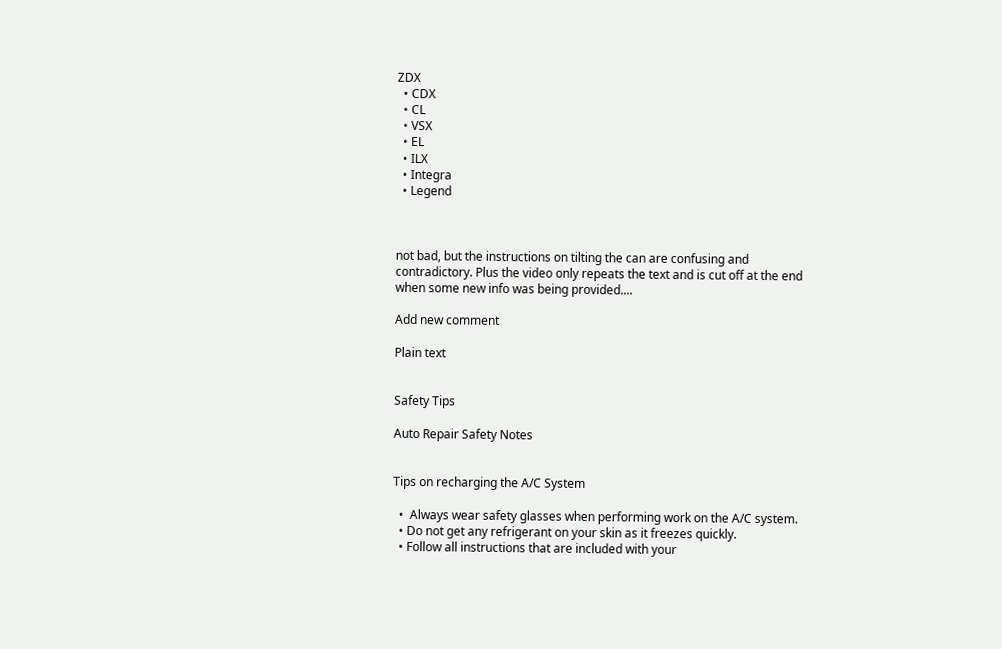ZDX
  • CDX
  • CL
  • VSX
  • EL
  • ILX
  • Integra
  • Legend



not bad, but the instructions on tilting the can are confusing and contradictory. Plus the video only repeats the text and is cut off at the end when some new info was being provided....

Add new comment

Plain text


Safety Tips

Auto Repair Safety Notes


Tips on recharging the A/C System

  •  Always wear safety glasses when performing work on the A/C system.
  • Do not get any refrigerant on your skin as it freezes quickly.
  • Follow all instructions that are included with your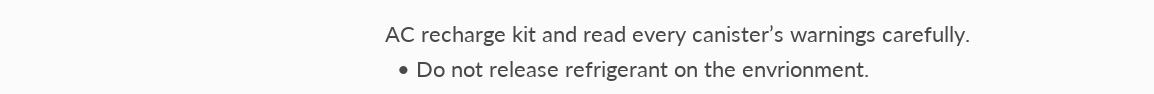AC recharge kit and read every canister’s warnings carefully.
  • Do not release refrigerant on the envrionment.